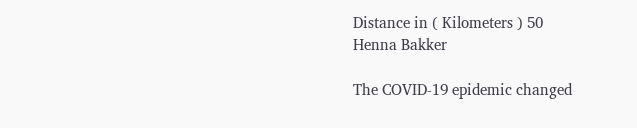Distance in ( Kilometers ) 50
Henna Bakker

The COVID-19 epidemic changed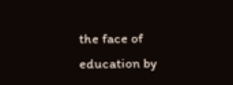the face of education by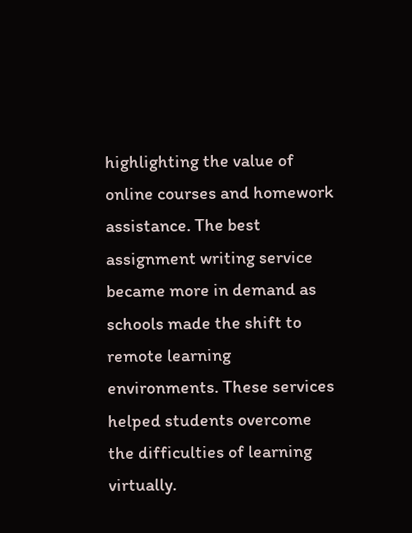highlighting the value of online courses and homework assistance. The best assignment writing service became more in demand as schools made the shift to remote learning environments. These services helped students overcome the difficulties of learning virtually.